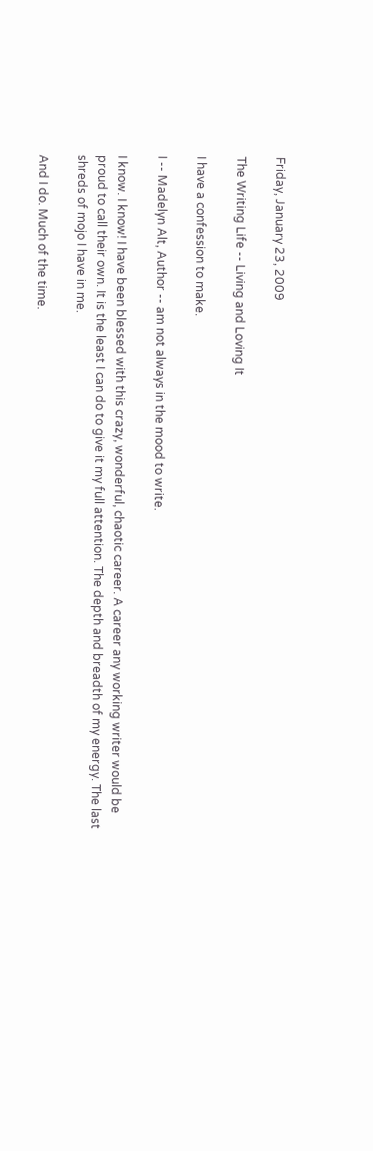Friday, January 23, 2009

The Writing Life -- Living and Loving It

I have a confession to make.

I -- Madelyn Alt, Author -- am not always in the mood to write.

I know. I know! I have been blessed with this crazy, wonderful, chaotic career. A career any working writer would be proud to call their own. It is the least I can do to give it my full attention. The depth and breadth of my energy. The last shreds of mojo I have in me.

And I do. Much of the time.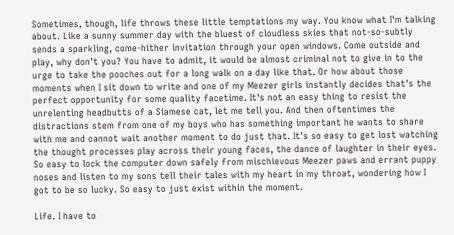Sometimes, though, life throws these little temptations my way. You know what I'm talking about. Like a sunny summer day with the bluest of cloudless skies that not-so-subtly sends a sparkling, come-hither invitation through your open windows. Come outside and play, why don't you? You have to admit, it would be almost criminal not to give in to the urge to take the pooches out for a long walk on a day like that. Or how about those moments when I sit down to write and one of my Meezer girls instantly decides that's the perfect opportunity for some quality facetime. It's not an easy thing to resist the unrelenting headbutts of a Siamese cat, let me tell you. And then oftentimes the distractions stem from one of my boys who has something important he wants to share with me and cannot wait another moment to do just that. It's so easy to get lost watching the thought processes play across their young faces, the dance of laughter in their eyes. So easy to lock the computer down safely from mischievous Meezer paws and errant puppy noses and listen to my sons tell their tales with my heart in my throat, wondering how I got to be so lucky. So easy to just exist within the moment.

Life. I have to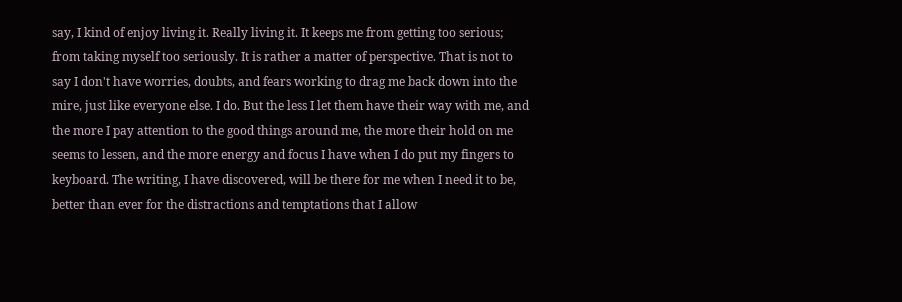say, I kind of enjoy living it. Really living it. It keeps me from getting too serious; from taking myself too seriously. It is rather a matter of perspective. That is not to say I don't have worries, doubts, and fears working to drag me back down into the mire, just like everyone else. I do. But the less I let them have their way with me, and the more I pay attention to the good things around me, the more their hold on me seems to lessen, and the more energy and focus I have when I do put my fingers to keyboard. The writing, I have discovered, will be there for me when I need it to be, better than ever for the distractions and temptations that I allow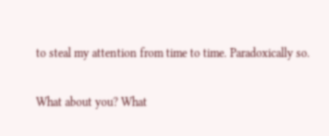to steal my attention from time to time. Paradoxically so.

What about you? What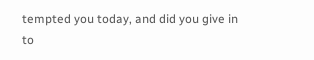tempted you today, and did you give in to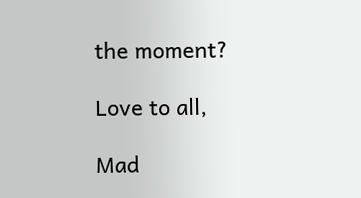the moment?

Love to all,

Mad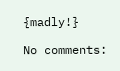{madly!}

No comments: